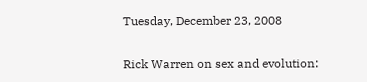Tuesday, December 23, 2008

Rick Warren on sex and evolution: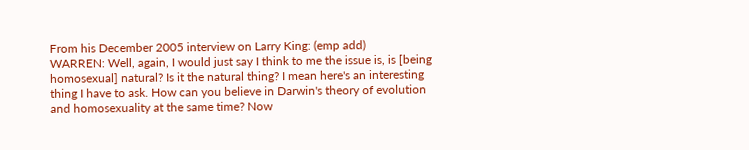From his December 2005 interview on Larry King: (emp add)
WARREN: Well, again, I would just say I think to me the issue is, is [being homosexual] natural? Is it the natural thing? I mean here's an interesting thing I have to ask. How can you believe in Darwin's theory of evolution and homosexuality at the same time? Now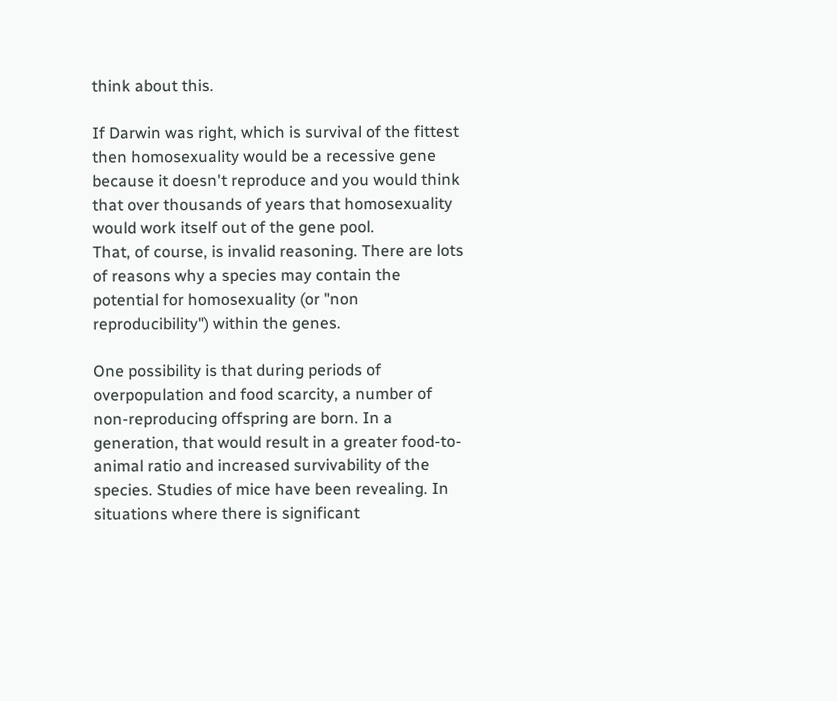think about this.

If Darwin was right, which is survival of the fittest then homosexuality would be a recessive gene because it doesn't reproduce and you would think that over thousands of years that homosexuality would work itself out of the gene pool.
That, of course, is invalid reasoning. There are lots of reasons why a species may contain the potential for homosexuality (or "non reproducibility") within the genes.

One possibility is that during periods of overpopulation and food scarcity, a number of non-reproducing offspring are born. In a generation, that would result in a greater food-to-animal ratio and increased survivability of the species. Studies of mice have been revealing. In situations where there is significant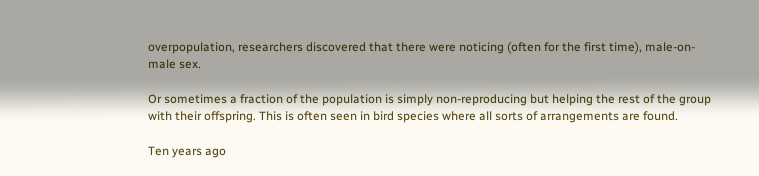overpopulation, researchers discovered that there were noticing (often for the first time), male-on-male sex.

Or sometimes a fraction of the population is simply non-reproducing but helping the rest of the group with their offspring. This is often seen in bird species where all sorts of arrangements are found.

Ten years ago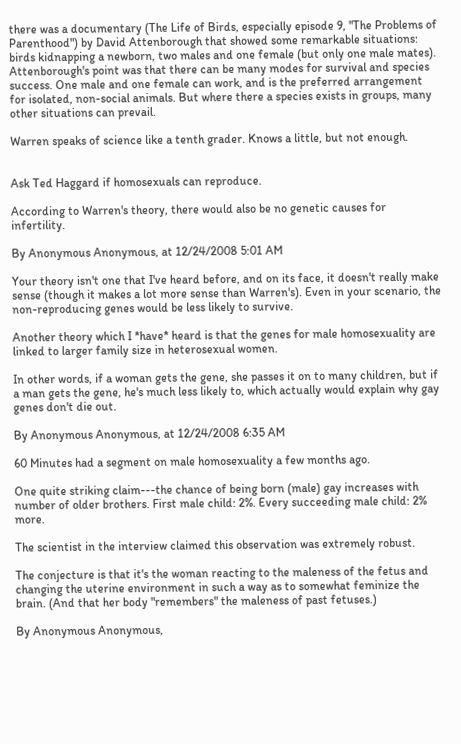there was a documentary (The Life of Birds, especially episode 9, "The Problems of Parenthood") by David Attenborough that showed some remarkable situations: birds kidnapping a newborn, two males and one female (but only one male mates). Attenborough's point was that there can be many modes for survival and species success. One male and one female can work, and is the preferred arrangement for isolated, non-social animals. But where there a species exists in groups, many other situations can prevail.

Warren speaks of science like a tenth grader. Knows a little, but not enough.


Ask Ted Haggard if homosexuals can reproduce.

According to Warren's theory, there would also be no genetic causes for infertility.

By Anonymous Anonymous, at 12/24/2008 5:01 AM

Your theory isn't one that I've heard before, and on its face, it doesn't really make sense (though it makes a lot more sense than Warren's). Even in your scenario, the non-reproducing genes would be less likely to survive.

Another theory which I *have* heard is that the genes for male homosexuality are linked to larger family size in heterosexual women.

In other words, if a woman gets the gene, she passes it on to many children, but if a man gets the gene, he's much less likely to, which actually would explain why gay genes don't die out.

By Anonymous Anonymous, at 12/24/2008 6:35 AM

60 Minutes had a segment on male homosexuality a few months ago.

One quite striking claim---the chance of being born (male) gay increases with number of older brothers. First male child: 2%. Every succeeding male child: 2% more.

The scientist in the interview claimed this observation was extremely robust.

The conjecture is that it's the woman reacting to the maleness of the fetus and changing the uterine environment in such a way as to somewhat feminize the brain. (And that her body "remembers" the maleness of past fetuses.)

By Anonymous Anonymous,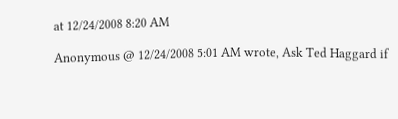at 12/24/2008 8:20 AM

Anonymous @ 12/24/2008 5:01 AM wrote, Ask Ted Haggard if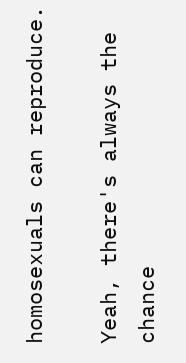homosexuals can reproduce.

Yeah, there's always the chance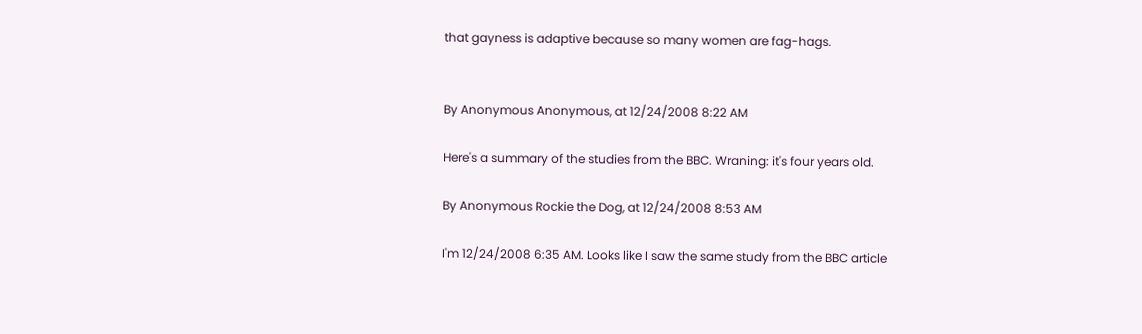that gayness is adaptive because so many women are fag-hags.


By Anonymous Anonymous, at 12/24/2008 8:22 AM

Here's a summary of the studies from the BBC. Wraning: it's four years old.

By Anonymous Rockie the Dog, at 12/24/2008 8:53 AM

I'm 12/24/2008 6:35 AM. Looks like I saw the same study from the BBC article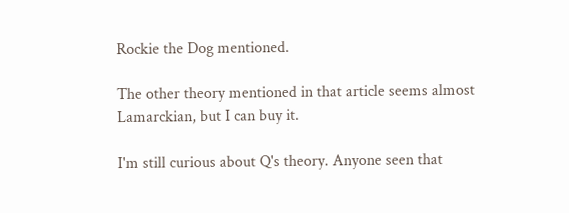Rockie the Dog mentioned.

The other theory mentioned in that article seems almost Lamarckian, but I can buy it.

I'm still curious about Q's theory. Anyone seen that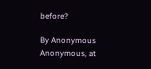before?

By Anonymous Anonymous, at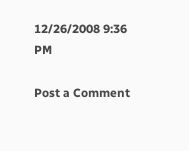12/26/2008 9:36 PM

Post a Comment